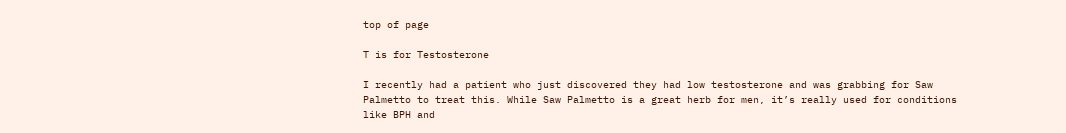top of page

T is for Testosterone

I recently had a patient who just discovered they had low testosterone and was grabbing for Saw Palmetto to treat this. While Saw Palmetto is a great herb for men, it’s really used for conditions like BPH and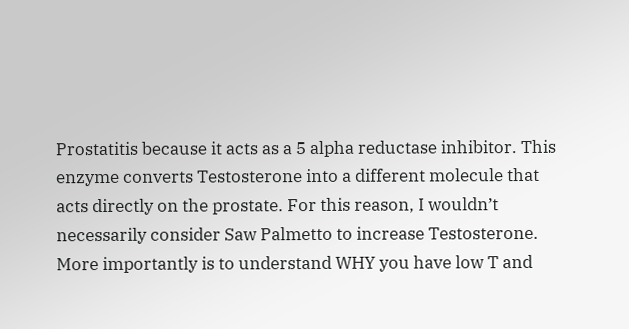Prostatitis because it acts as a 5 alpha reductase inhibitor. This enzyme converts Testosterone into a different molecule that acts directly on the prostate. For this reason, I wouldn’t necessarily consider Saw Palmetto to increase Testosterone. More importantly is to understand WHY you have low T and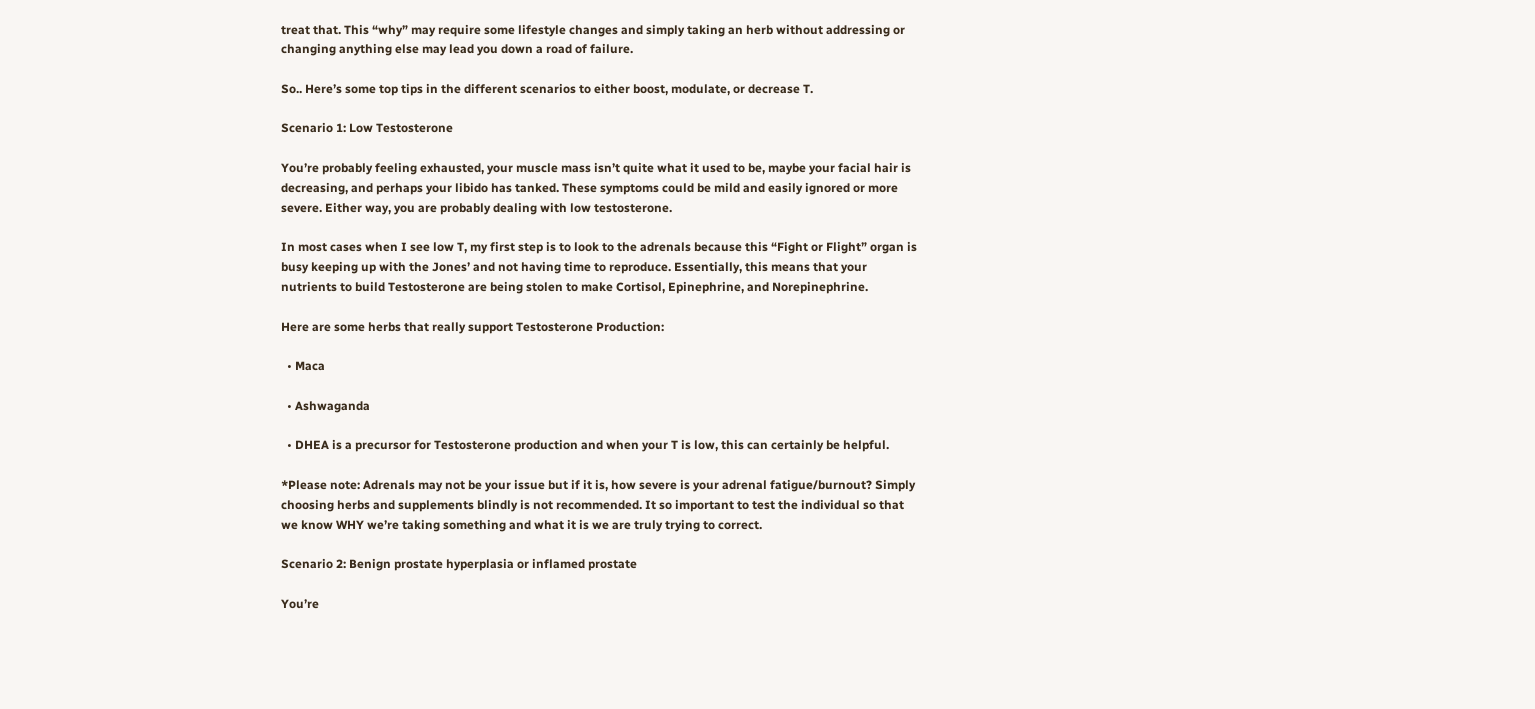treat that. This “why” may require some lifestyle changes and simply taking an herb without addressing or changing anything else may lead you down a road of failure.

So.. Here’s some top tips in the different scenarios to either boost, modulate, or decrease T.

Scenario 1: Low Testosterone

You’re probably feeling exhausted, your muscle mass isn’t quite what it used to be, maybe your facial hair is decreasing, and perhaps your libido has tanked. These symptoms could be mild and easily ignored or more severe. Either way, you are probably dealing with low testosterone.

In most cases when I see low T, my first step is to look to the adrenals because this “Fight or Flight” organ is busy keeping up with the Jones’ and not having time to reproduce. Essentially, this means that your nutrients to build Testosterone are being stolen to make Cortisol, Epinephrine, and Norepinephrine.

Here are some herbs that really support Testosterone Production:

  • Maca

  • Ashwaganda

  • DHEA is a precursor for Testosterone production and when your T is low, this can certainly be helpful.

*Please note: Adrenals may not be your issue but if it is, how severe is your adrenal fatigue/burnout? Simply choosing herbs and supplements blindly is not recommended. It so important to test the individual so that we know WHY we’re taking something and what it is we are truly trying to correct.

Scenario 2: Benign prostate hyperplasia or inflamed prostate

You’re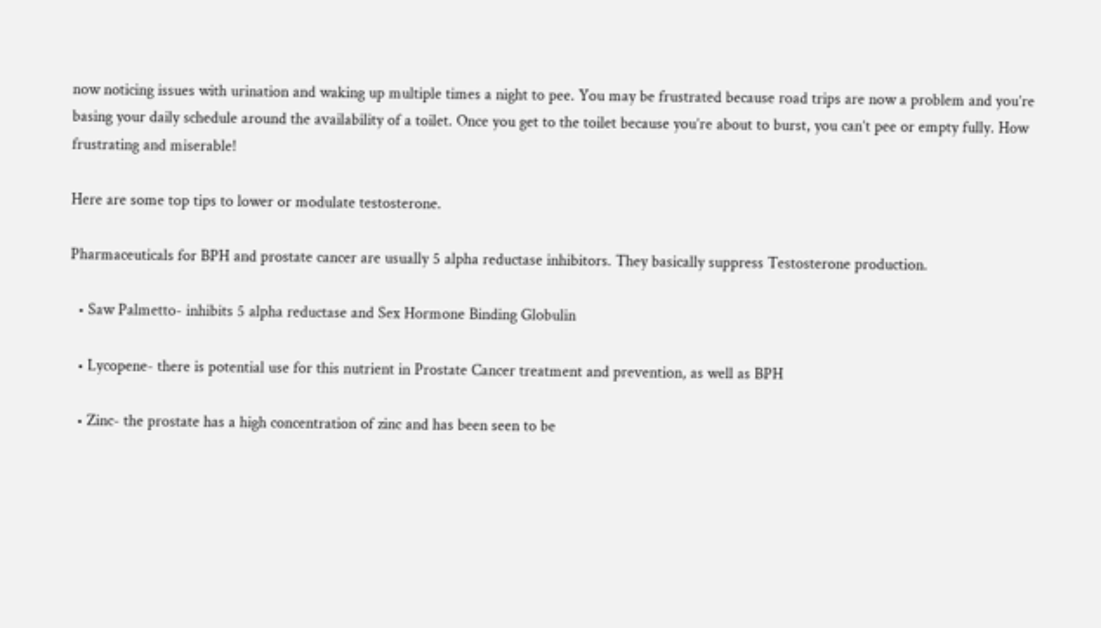now noticing issues with urination and waking up multiple times a night to pee. You may be frustrated because road trips are now a problem and you’re basing your daily schedule around the availability of a toilet. Once you get to the toilet because you’re about to burst, you can’t pee or empty fully. How frustrating and miserable!

Here are some top tips to lower or modulate testosterone.

Pharmaceuticals for BPH and prostate cancer are usually 5 alpha reductase inhibitors. They basically suppress Testosterone production.

  • Saw Palmetto- inhibits 5 alpha reductase and Sex Hormone Binding Globulin

  • Lycopene- there is potential use for this nutrient in Prostate Cancer treatment and prevention, as well as BPH

  • Zinc- the prostate has a high concentration of zinc and has been seen to be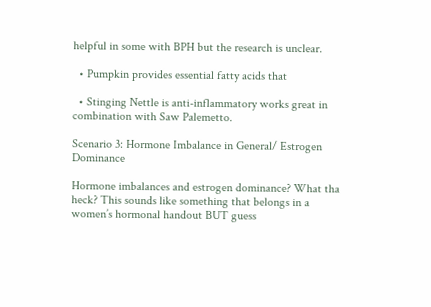helpful in some with BPH but the research is unclear.

  • Pumpkin provides essential fatty acids that

  • Stinging Nettle is anti-inflammatory works great in combination with Saw Palemetto.

Scenario 3: Hormone Imbalance in General/ Estrogen Dominance

Hormone imbalances and estrogen dominance? What tha heck? This sounds like something that belongs in a women’s hormonal handout BUT guess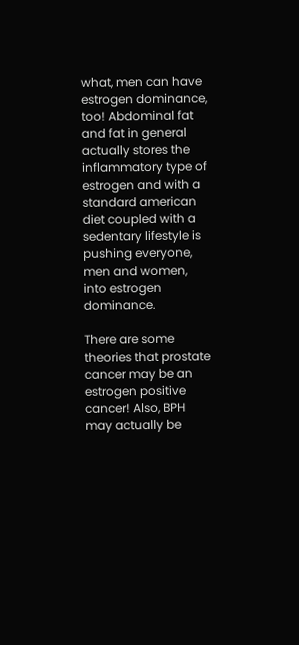what, men can have estrogen dominance, too! Abdominal fat and fat in general actually stores the inflammatory type of estrogen and with a standard american diet coupled with a sedentary lifestyle is pushing everyone, men and women, into estrogen dominance.

There are some theories that prostate cancer may be an estrogen positive cancer! Also, BPH may actually be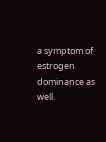a symptom of estrogen dominance as well.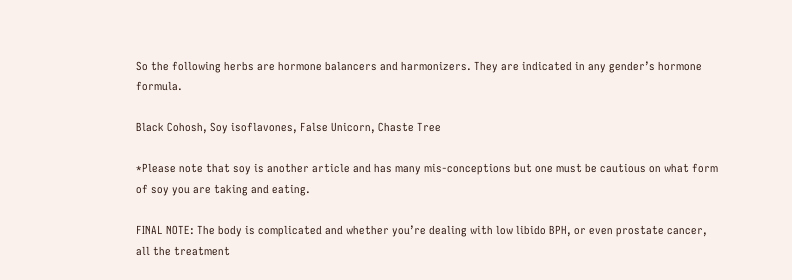So the following herbs are hormone balancers and harmonizers. They are indicated in any gender’s hormone formula.

Black Cohosh, Soy isoflavones, False Unicorn, Chaste Tree

*Please note that soy is another article and has many mis-conceptions but one must be cautious on what form of soy you are taking and eating.

FINAL NOTE: The body is complicated and whether you’re dealing with low libido BPH, or even prostate cancer, all the treatment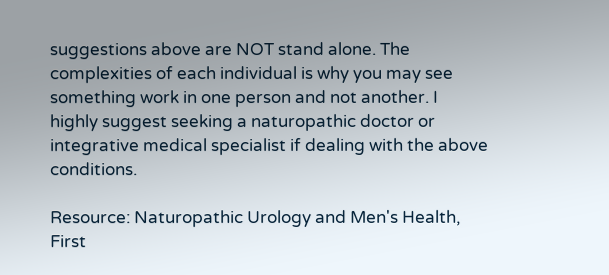suggestions above are NOT stand alone. The complexities of each individual is why you may see something work in one person and not another. I highly suggest seeking a naturopathic doctor or integrative medical specialist if dealing with the above conditions.

Resource: Naturopathic Urology and Men's Health, First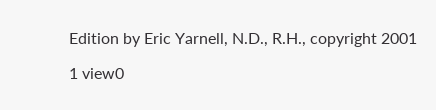Edition by Eric Yarnell, N.D., R.H., copyright 2001

1 view0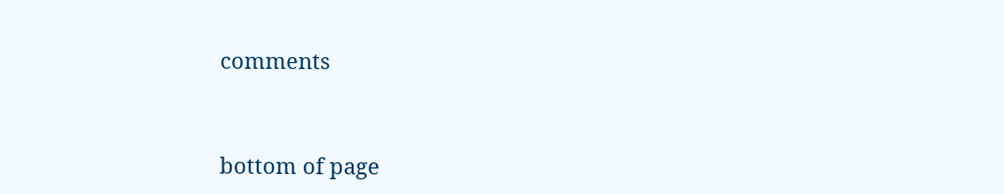comments


bottom of page